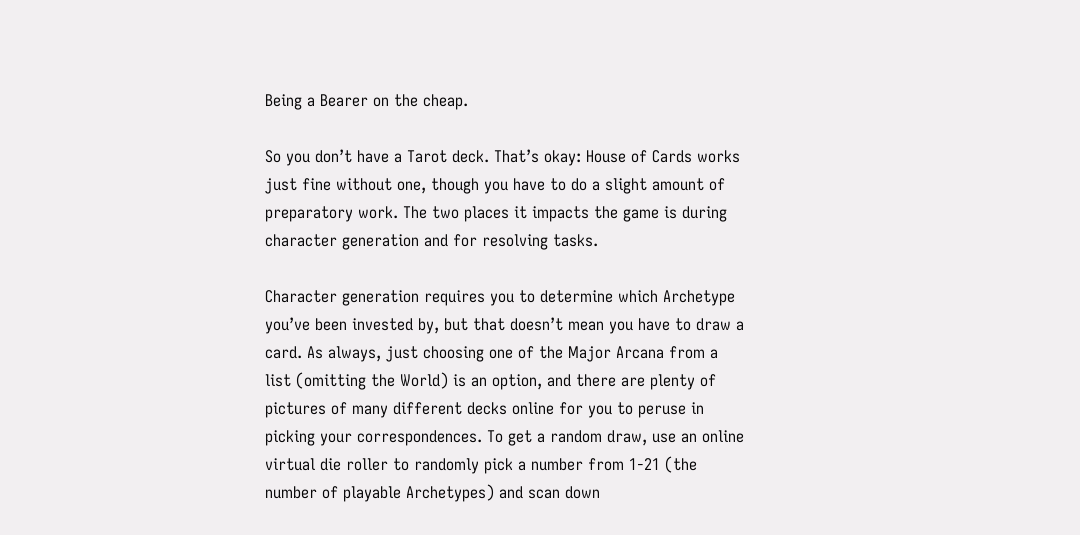Being a Bearer on the cheap.

So you don’t have a Tarot deck. That’s okay: House of Cards works just fine without one, though you have to do a slight amount of preparatory work. The two places it impacts the game is during character generation and for resolving tasks.

Character generation requires you to determine which Archetype you’ve been invested by, but that doesn’t mean you have to draw a card. As always, just choosing one of the Major Arcana from a list (omitting the World) is an option, and there are plenty of pictures of many different decks online for you to peruse in picking your correspondences. To get a random draw, use an online virtual die roller to randomly pick a number from 1-21 (the number of playable Archetypes) and scan down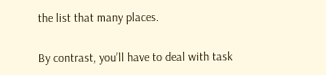the list that many places.

By contrast, you’ll have to deal with task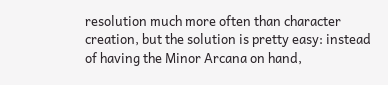resolution much more often than character creation, but the solution is pretty easy: instead of having the Minor Arcana on hand,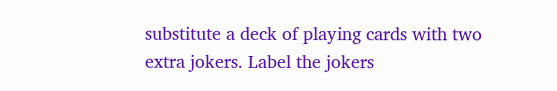substitute a deck of playing cards with two extra jokers. Label the jokers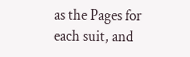as the Pages for each suit, and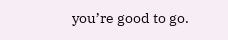you’re good to go.